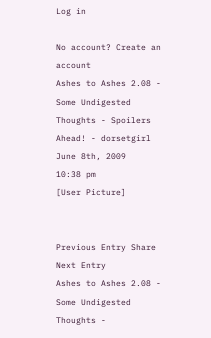Log in

No account? Create an account
Ashes to Ashes 2.08 - Some Undigested Thoughts - Spoilers Ahead! - dorsetgirl
June 8th, 2009
10:38 pm
[User Picture]


Previous Entry Share Next Entry
Ashes to Ashes 2.08 - Some Undigested Thoughts -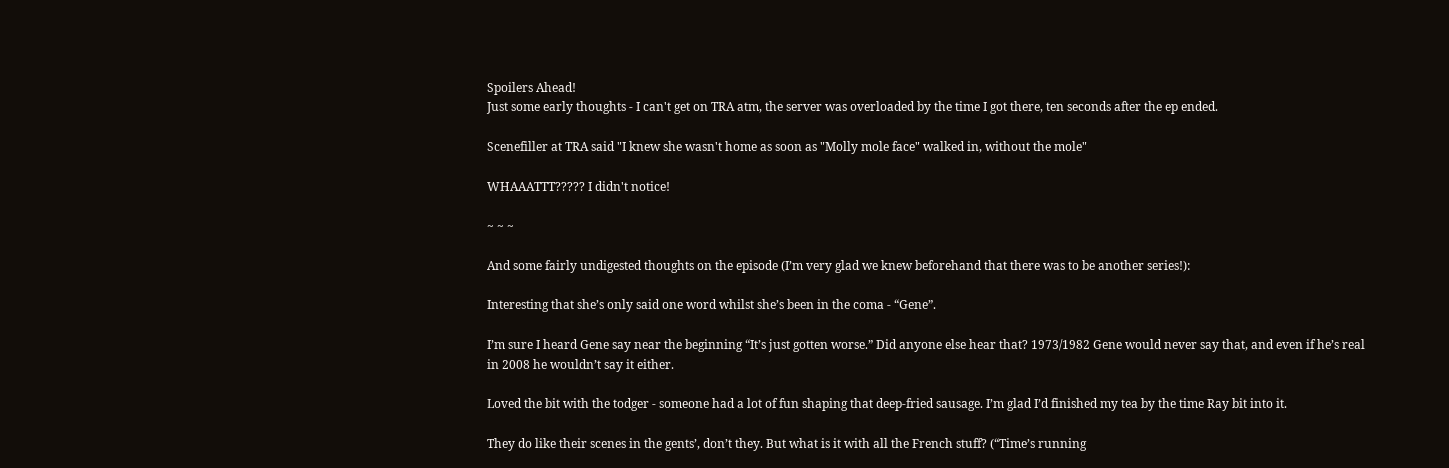Spoilers Ahead!
Just some early thoughts - I can't get on TRA atm, the server was overloaded by the time I got there, ten seconds after the ep ended.

Scenefiller at TRA said "I knew she wasn't home as soon as "Molly mole face" walked in, without the mole"

WHAAATTT????? I didn't notice!

~ ~ ~

And some fairly undigested thoughts on the episode (I’m very glad we knew beforehand that there was to be another series!):

Interesting that she’s only said one word whilst she’s been in the coma - “Gene”.

I’m sure I heard Gene say near the beginning “It’s just gotten worse.” Did anyone else hear that? 1973/1982 Gene would never say that, and even if he’s real in 2008 he wouldn’t say it either.

Loved the bit with the todger - someone had a lot of fun shaping that deep-fried sausage. I’m glad I’d finished my tea by the time Ray bit into it.

They do like their scenes in the gents’, don’t they. But what is it with all the French stuff? (“Time’s running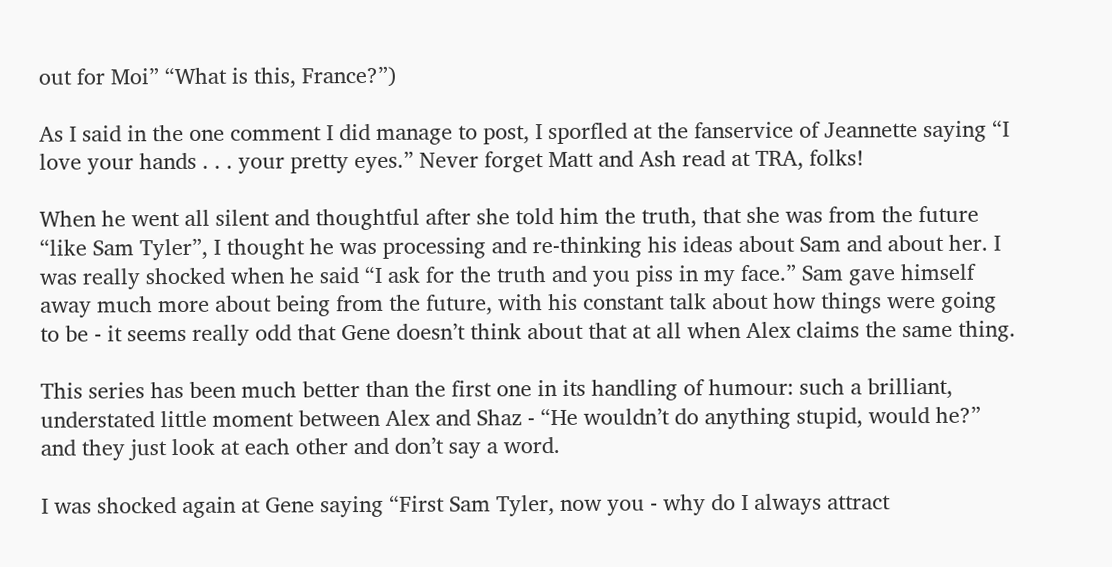out for Moi” “What is this, France?”)

As I said in the one comment I did manage to post, I sporfled at the fanservice of Jeannette saying “I love your hands . . . your pretty eyes.” Never forget Matt and Ash read at TRA, folks!

When he went all silent and thoughtful after she told him the truth, that she was from the future “like Sam Tyler”, I thought he was processing and re-thinking his ideas about Sam and about her. I was really shocked when he said “I ask for the truth and you piss in my face.” Sam gave himself away much more about being from the future, with his constant talk about how things were going to be - it seems really odd that Gene doesn’t think about that at all when Alex claims the same thing.

This series has been much better than the first one in its handling of humour: such a brilliant, understated little moment between Alex and Shaz - “He wouldn’t do anything stupid, would he?” and they just look at each other and don’t say a word.

I was shocked again at Gene saying “First Sam Tyler, now you - why do I always attract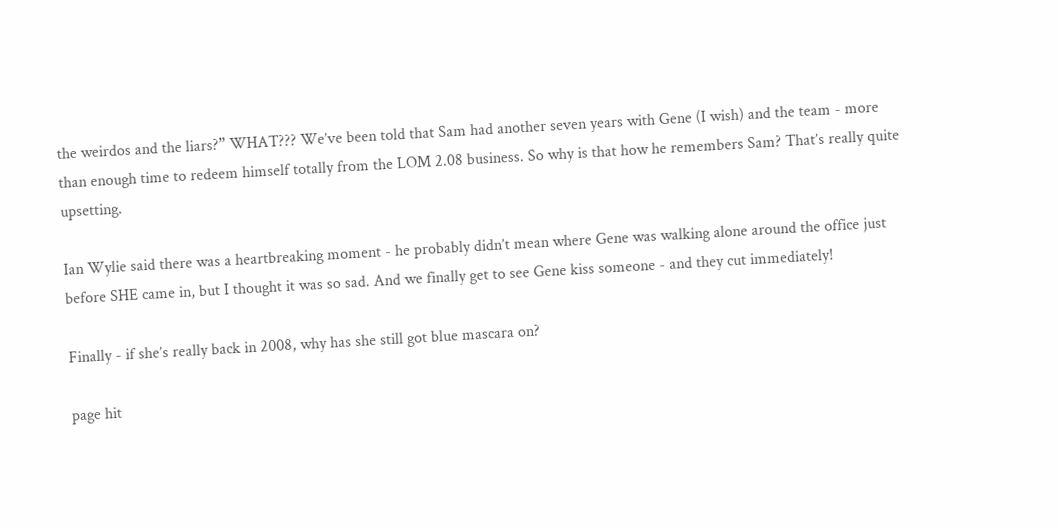the weirdos and the liars?” WHAT??? We’ve been told that Sam had another seven years with Gene (I wish) and the team - more than enough time to redeem himself totally from the LOM 2.08 business. So why is that how he remembers Sam? That’s really quite upsetting.

Ian Wylie said there was a heartbreaking moment - he probably didn’t mean where Gene was walking alone around the office just before SHE came in, but I thought it was so sad. And we finally get to see Gene kiss someone - and they cut immediately!

Finally - if she’s really back in 2008, why has she still got blue mascara on?

page hit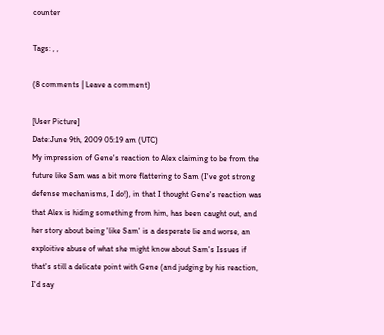counter

Tags: , ,

(8 comments | Leave a comment)

[User Picture]
Date:June 9th, 2009 05:19 am (UTC)
My impression of Gene's reaction to Alex claiming to be from the future like Sam was a bit more flattering to Sam (I've got strong defense mechanisms, I do!), in that I thought Gene's reaction was that Alex is hiding something from him, has been caught out, and her story about being 'like Sam' is a desperate lie and worse, an exploitive abuse of what she might know about Sam's Issues if that's still a delicate point with Gene (and judging by his reaction, I'd say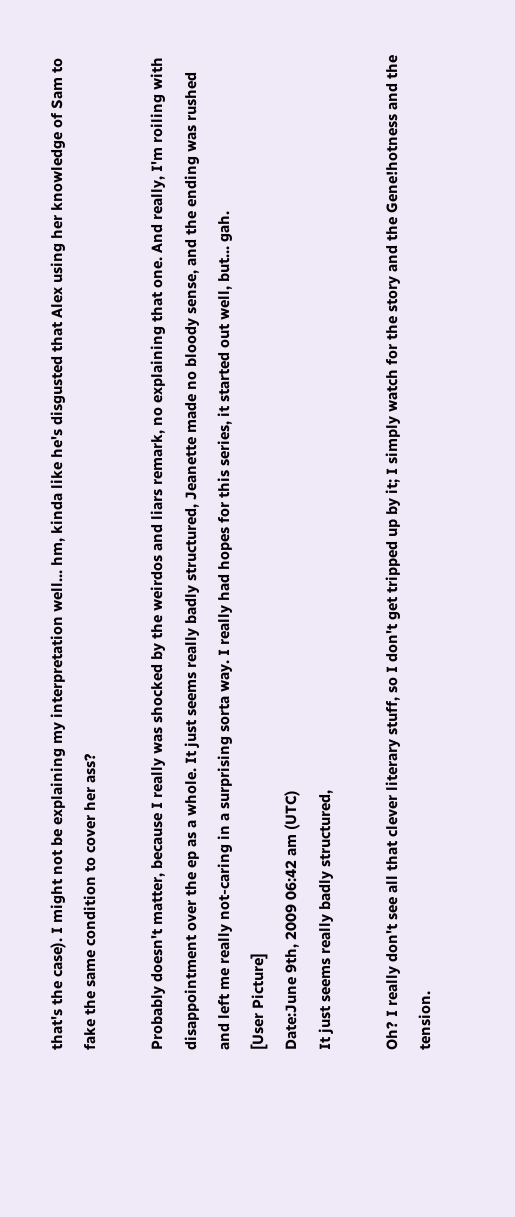that's the case). I might not be explaining my interpretation well... hm, kinda like he's disgusted that Alex using her knowledge of Sam to fake the same condition to cover her ass?

Probably doesn't matter, because I really was shocked by the weirdos and liars remark, no explaining that one. And really, I'm roiling with disappointment over the ep as a whole. It just seems really badly structured, Jeanette made no bloody sense, and the ending was rushed and left me really not-caring in a surprising sorta way. I really had hopes for this series, it started out well, but... gah.
[User Picture]
Date:June 9th, 2009 06:42 am (UTC)
It just seems really badly structured,

Oh? I really don't see all that clever literary stuff, so I don't get tripped up by it; I simply watch for the story and the Gene!hotness and the tension.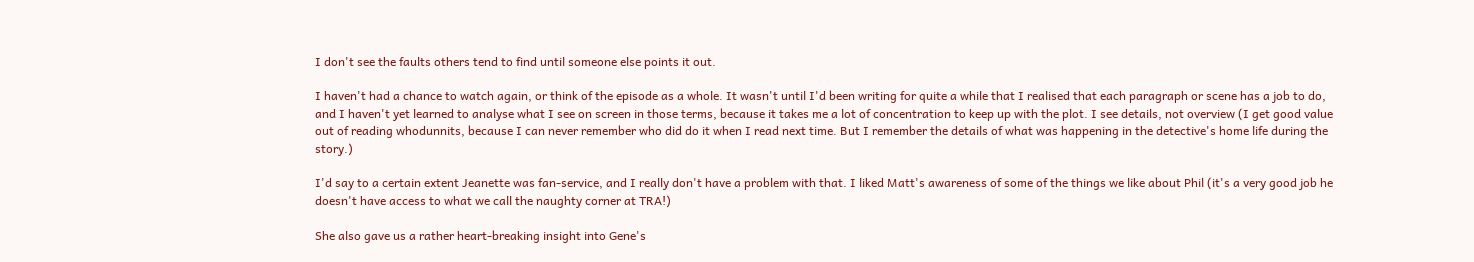I don't see the faults others tend to find until someone else points it out.

I haven't had a chance to watch again, or think of the episode as a whole. It wasn't until I'd been writing for quite a while that I realised that each paragraph or scene has a job to do, and I haven't yet learned to analyse what I see on screen in those terms, because it takes me a lot of concentration to keep up with the plot. I see details, not overview (I get good value out of reading whodunnits, because I can never remember who did do it when I read next time. But I remember the details of what was happening in the detective's home life during the story.)

I'd say to a certain extent Jeanette was fan-service, and I really don't have a problem with that. I liked Matt's awareness of some of the things we like about Phil (it's a very good job he doesn't have access to what we call the naughty corner at TRA!)

She also gave us a rather heart-breaking insight into Gene's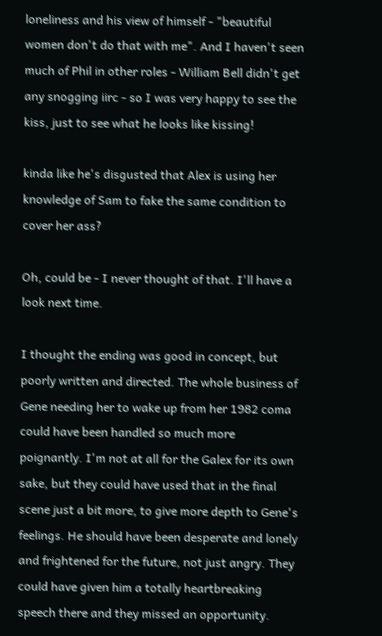loneliness and his view of himself - "beautiful women don't do that with me". And I haven't seen much of Phil in other roles - William Bell didn't get any snogging iirc - so I was very happy to see the kiss, just to see what he looks like kissing!

kinda like he's disgusted that Alex is using her knowledge of Sam to fake the same condition to cover her ass?

Oh, could be - I never thought of that. I'll have a look next time.

I thought the ending was good in concept, but poorly written and directed. The whole business of Gene needing her to wake up from her 1982 coma could have been handled so much more poignantly. I'm not at all for the Galex for its own sake, but they could have used that in the final scene just a bit more, to give more depth to Gene's feelings. He should have been desperate and lonely and frightened for the future, not just angry. They could have given him a totally heartbreaking speech there and they missed an opportunity.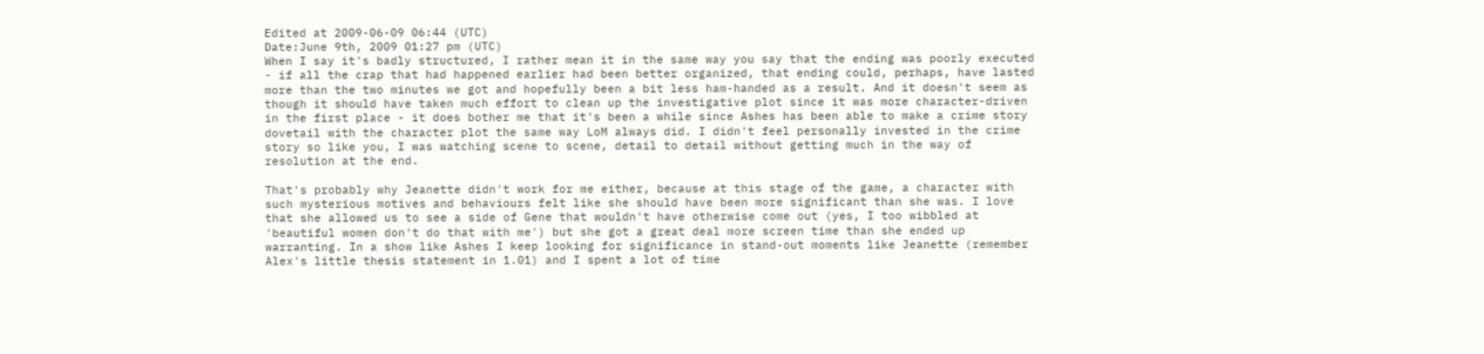Edited at 2009-06-09 06:44 (UTC)
Date:June 9th, 2009 01:27 pm (UTC)
When I say it's badly structured, I rather mean it in the same way you say that the ending was poorly executed - if all the crap that had happened earlier had been better organized, that ending could, perhaps, have lasted more than the two minutes we got and hopefully been a bit less ham-handed as a result. And it doesn't seem as though it should have taken much effort to clean up the investigative plot since it was more character-driven in the first place - it does bother me that it's been a while since Ashes has been able to make a crime story dovetail with the character plot the same way LoM always did. I didn't feel personally invested in the crime story so like you, I was watching scene to scene, detail to detail without getting much in the way of resolution at the end.

That's probably why Jeanette didn't work for me either, because at this stage of the game, a character with such mysterious motives and behaviours felt like she should have been more significant than she was. I love that she allowed us to see a side of Gene that wouldn't have otherwise come out (yes, I too wibbled at 'beautiful women don't do that with me') but she got a great deal more screen time than she ended up warranting. In a show like Ashes I keep looking for significance in stand-out moments like Jeanette (remember Alex's little thesis statement in 1.01) and I spent a lot of time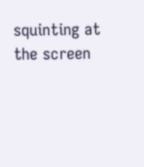squinting at the screen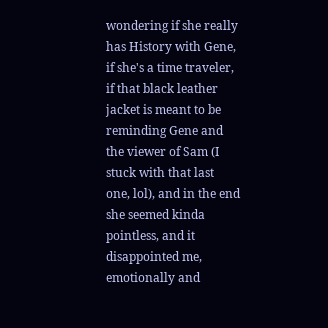wondering if she really has History with Gene, if she's a time traveler, if that black leather jacket is meant to be reminding Gene and the viewer of Sam (I stuck with that last one, lol), and in the end she seemed kinda pointless, and it disappointed me, emotionally and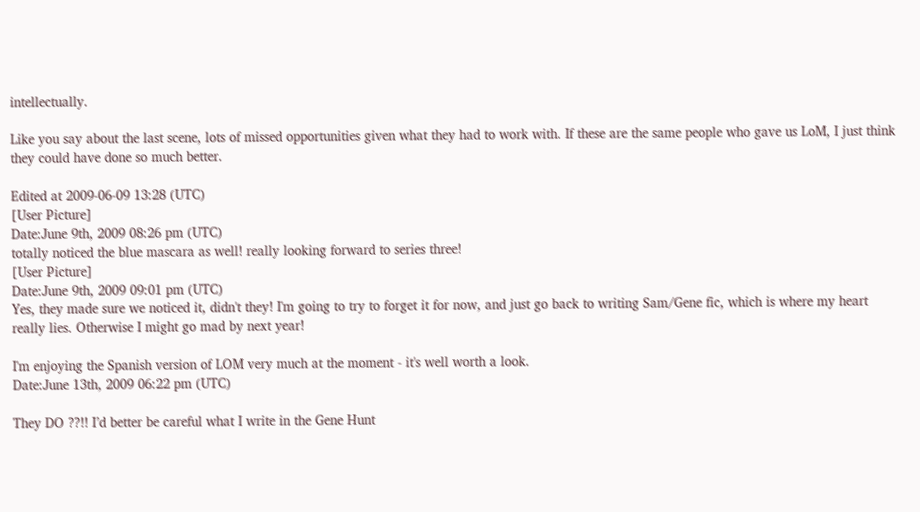intellectually.

Like you say about the last scene, lots of missed opportunities given what they had to work with. If these are the same people who gave us LoM, I just think they could have done so much better.

Edited at 2009-06-09 13:28 (UTC)
[User Picture]
Date:June 9th, 2009 08:26 pm (UTC)
totally noticed the blue mascara as well! really looking forward to series three!
[User Picture]
Date:June 9th, 2009 09:01 pm (UTC)
Yes, they made sure we noticed it, didn't they! I'm going to try to forget it for now, and just go back to writing Sam/Gene fic, which is where my heart really lies. Otherwise I might go mad by next year!

I'm enjoying the Spanish version of LOM very much at the moment - it's well worth a look.
Date:June 13th, 2009 06:22 pm (UTC)

They DO ??!! I’d better be careful what I write in the Gene Hunt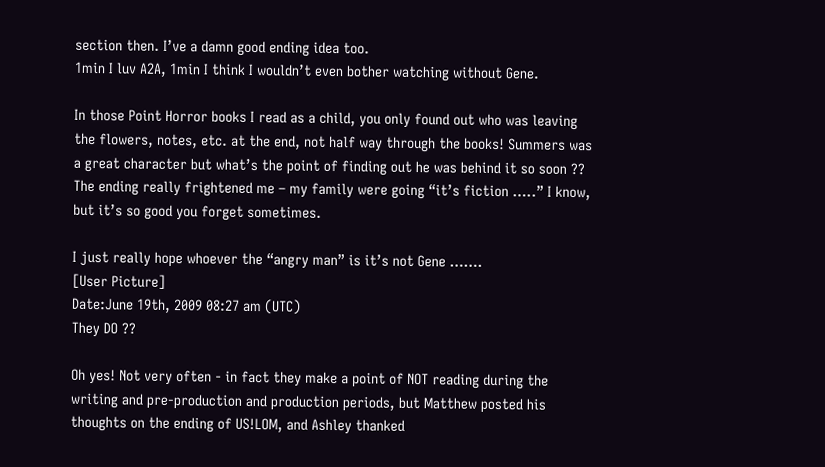section then. I’ve a damn good ending idea too.
1min I luv A2A, 1min I think I wouldn’t even bother watching without Gene.

In those Point Horror books I read as a child, you only found out who was leaving the flowers, notes, etc. at the end, not half way through the books! Summers was a great character but what’s the point of finding out he was behind it so soon ??
The ending really frightened me – my family were going “it’s fiction …..” I know, but it’s so good you forget sometimes.

I just really hope whoever the “angry man” is it’s not Gene …….
[User Picture]
Date:June 19th, 2009 08:27 am (UTC)
They DO ??

Oh yes! Not very often - in fact they make a point of NOT reading during the writing and pre-production and production periods, but Matthew posted his thoughts on the ending of US!LOM, and Ashley thanked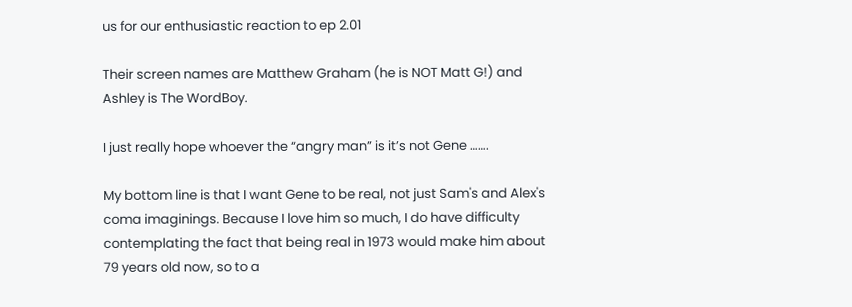us for our enthusiastic reaction to ep 2.01

Their screen names are Matthew Graham (he is NOT Matt G!) and Ashley is The WordBoy.

I just really hope whoever the “angry man” is it’s not Gene …….

My bottom line is that I want Gene to be real, not just Sam's and Alex's coma imaginings. Because I love him so much, I do have difficulty contemplating the fact that being real in 1973 would make him about 79 years old now, so to a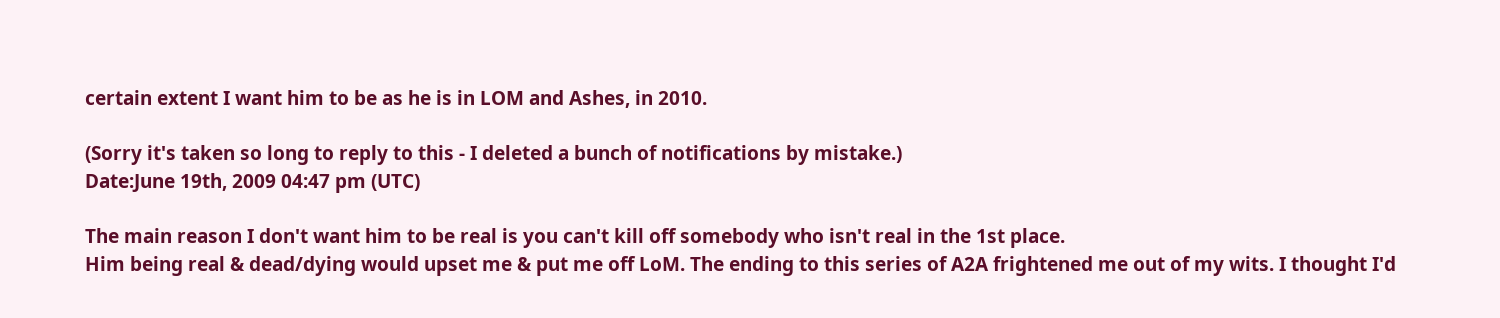certain extent I want him to be as he is in LOM and Ashes, in 2010.

(Sorry it's taken so long to reply to this - I deleted a bunch of notifications by mistake.)
Date:June 19th, 2009 04:47 pm (UTC)

The main reason I don't want him to be real is you can't kill off somebody who isn't real in the 1st place.
Him being real & dead/dying would upset me & put me off LoM. The ending to this series of A2A frightened me out of my wits. I thought I'd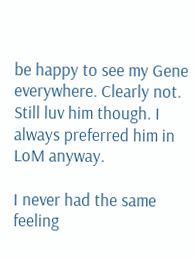be happy to see my Gene everywhere. Clearly not. Still luv him though. I always preferred him in LoM anyway.

I never had the same feeling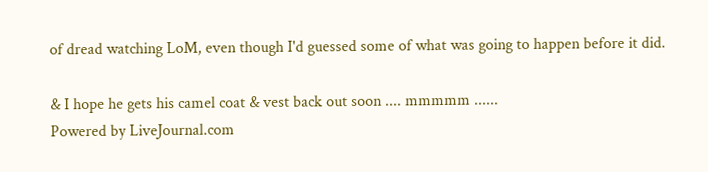of dread watching LoM, even though I'd guessed some of what was going to happen before it did.

& I hope he gets his camel coat & vest back out soon .... mmmmm ......
Powered by LiveJournal.com